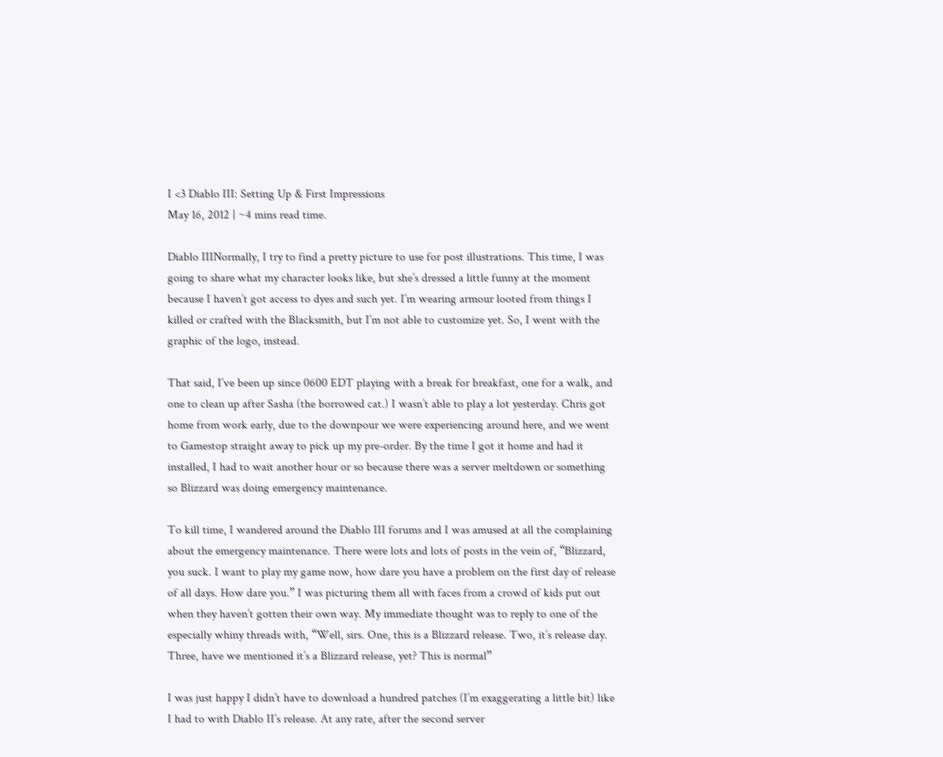I <3 Diablo III: Setting Up & First Impressions
May 16, 2012 | ~4 mins read time.

Diablo IIINormally, I try to find a pretty picture to use for post illustrations. This time, I was going to share what my character looks like, but she’s dressed a little funny at the moment because I haven’t got access to dyes and such yet. I’m wearing armour looted from things I killed or crafted with the Blacksmith, but I’m not able to customize yet. So, I went with the graphic of the logo, instead.

That said, I’ve been up since 0600 EDT playing with a break for breakfast, one for a walk, and one to clean up after Sasha (the borrowed cat.) I wasn’t able to play a lot yesterday. Chris got home from work early, due to the downpour we were experiencing around here, and we went to Gamestop straight away to pick up my pre-order. By the time I got it home and had it installed, I had to wait another hour or so because there was a server meltdown or something so Blizzard was doing emergency maintenance.

To kill time, I wandered around the Diablo III forums and I was amused at all the complaining about the emergency maintenance. There were lots and lots of posts in the vein of, “Blizzard, you suck. I want to play my game now, how dare you have a problem on the first day of release of all days. How dare you.” I was picturing them all with faces from a crowd of kids put out when they haven’t gotten their own way. My immediate thought was to reply to one of the especially whiny threads with, “Well, sirs. One, this is a Blizzard release. Two, it’s release day. Three, have we mentioned it’s a Blizzard release, yet? This is normal”

I was just happy I didn’t have to download a hundred patches (I’m exaggerating a little bit) like I had to with Diablo II’s release. At any rate, after the second server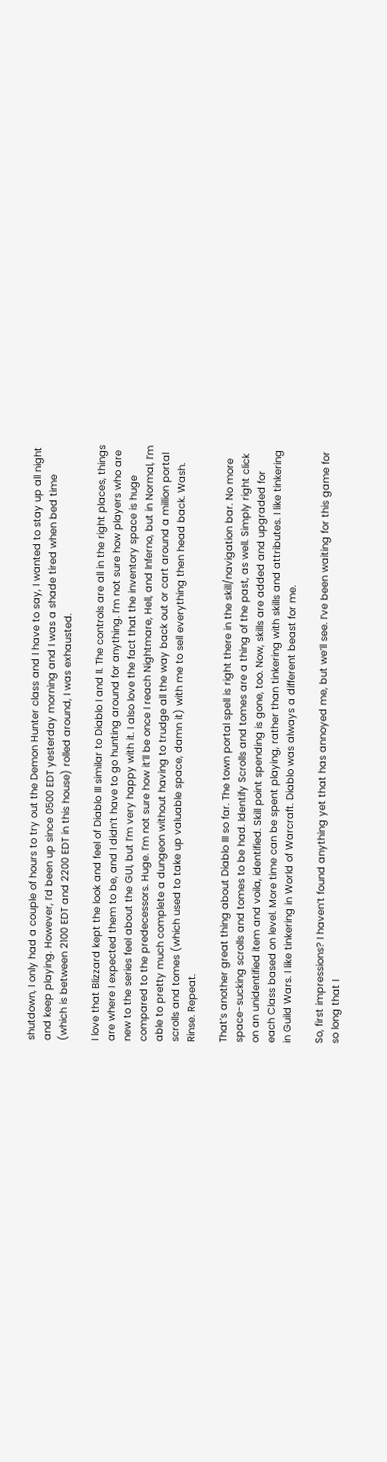shutdown, I only had a couple of hours to try out the Demon Hunter class and I have to say, I wanted to stay up all night and keep playing. However, I’d been up since 0500 EDT yesterday morning and I was a shade tired when bed time (which is between 2100 EDT and 2200 EDT in this house) rolled around, I was exhausted.

I love that Blizzard kept the look and feel of Diablo III similar to Diablo I and II. The controls are all in the right places, things are where I expected them to be, and I didn’t have to go hunting around for anything. I’m not sure how players who are new to the series feel about the GUI, but I’m very happy with it. I also love the fact that the inventory space is huge compared to the predecessors. Huge. I’m not sure how it’ll be once I reach Nightmare, Hell, and Inferno, but in Normal, I’m able to pretty much complete a dungeon without having to trudge all the way back out or cart around a million portal scrolls and tomes (which used to take up valuable space, damn it) with me to sell everything then head back. Wash. Rinse. Repeat.

That’s another great thing about Diablo III so far. The town portal spell is right there in the skill/navigation bar. No more space-sucking scrolls and tomes to be had. Identify Scrolls and tomes are a thing of the past, as well. Simply right click on an unidentified item and voila, identified. Skill point spending is gone, too. Now, skills are added and upgraded for each Class based on level. More time can be spent playing, rather than tinkering with skills and attributes. I like tinkering in Guild Wars. I like tinkering in World of Warcraft. Diablo was always a different beast for me.

So, first impressions? I haven’t found anything yet that has annoyed me, but we’ll see. I’ve been waiting for this game for so long that I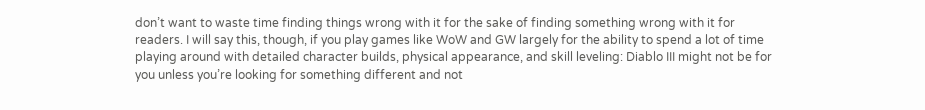don’t want to waste time finding things wrong with it for the sake of finding something wrong with it for readers. I will say this, though, if you play games like WoW and GW largely for the ability to spend a lot of time playing around with detailed character builds, physical appearance, and skill leveling: Diablo III might not be for you unless you’re looking for something different and not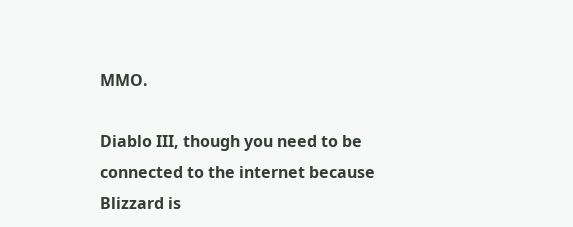MMO.

Diablo III, though you need to be connected to the internet because Blizzard is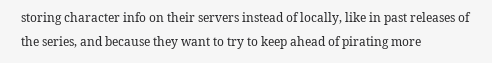storing character info on their servers instead of locally, like in past releases of the series, and because they want to try to keep ahead of pirating more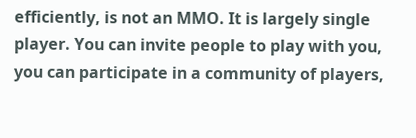efficiently, is not an MMO. It is largely single player. You can invite people to play with you, you can participate in a community of players,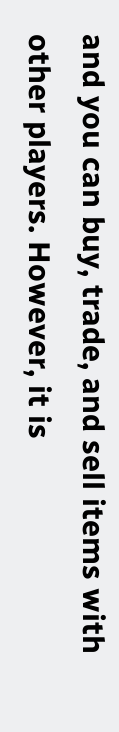and you can buy, trade, and sell items with other players. However, it is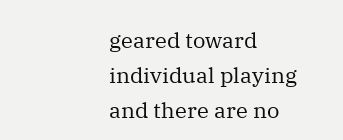geared toward individual playing and there are no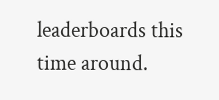leaderboards this time around.